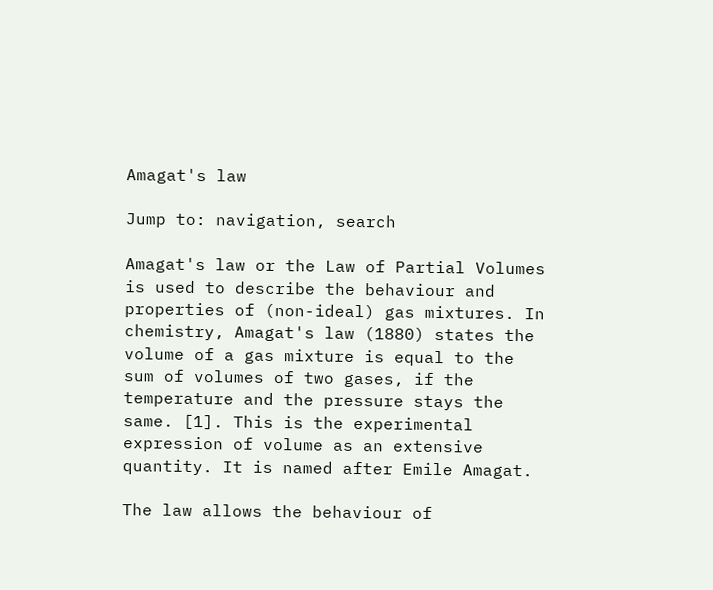Amagat's law

Jump to: navigation, search

Amagat's law or the Law of Partial Volumes is used to describe the behaviour and properties of (non-ideal) gas mixtures. In chemistry, Amagat's law (1880) states the volume of a gas mixture is equal to the sum of volumes of two gases, if the temperature and the pressure stays the same. [1]. This is the experimental expression of volume as an extensive quantity. It is named after Emile Amagat.

The law allows the behaviour of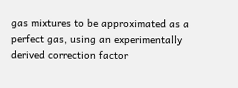gas mixtures to be approximated as a perfect gas, using an experimentally derived correction factor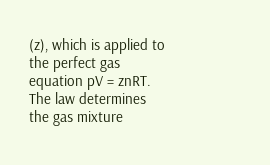(z), which is applied to the perfect gas equation pV = znRT. The law determines the gas mixture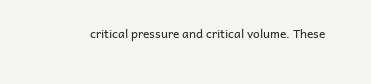critical pressure and critical volume. These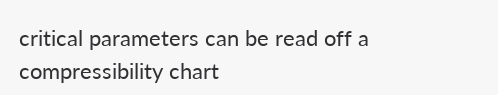critical parameters can be read off a compressibility chart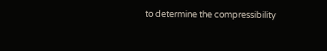to determine the compressibility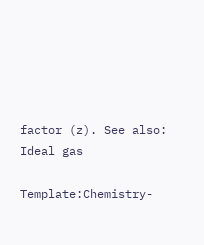factor (z). See also: Ideal gas

Template:Chemistry-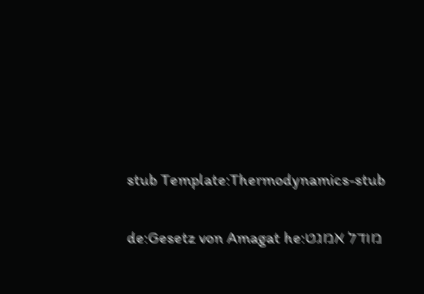stub Template:Thermodynamics-stub

de:Gesetz von Amagat he:מודל אמגט